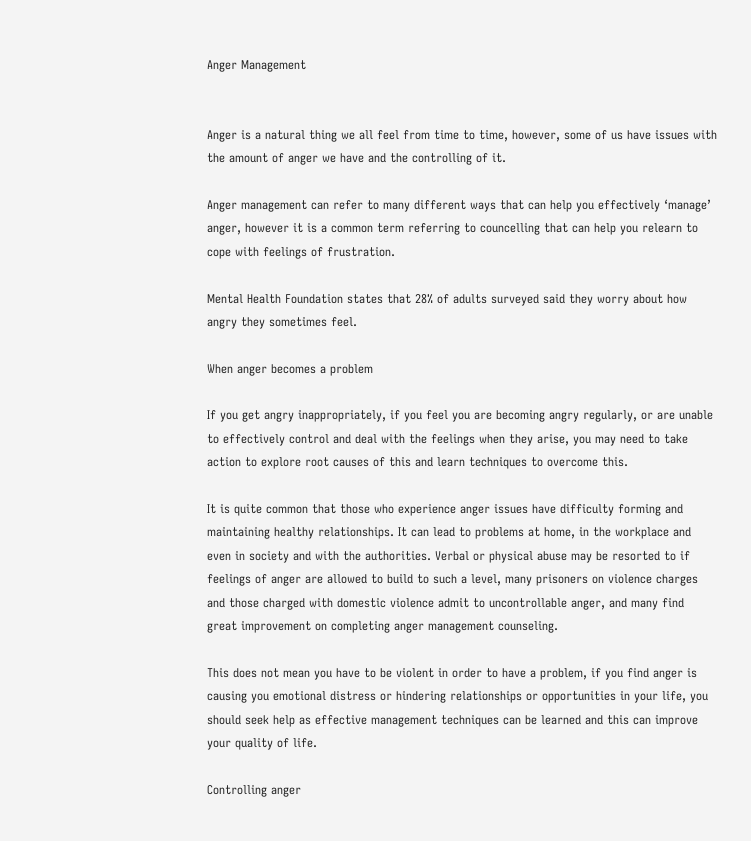Anger Management


Anger is a natural thing we all feel from time to time, however, some of us have issues with the amount of anger we have and the controlling of it.

Anger management can refer to many different ways that can help you effectively ‘manage’ anger, however it is a common term referring to councelling that can help you relearn to cope with feelings of frustration.

Mental Health Foundation states that 28% of adults surveyed said they worry about how angry they sometimes feel.

When anger becomes a problem

If you get angry inappropriately, if you feel you are becoming angry regularly, or are unable to effectively control and deal with the feelings when they arise, you may need to take action to explore root causes of this and learn techniques to overcome this.

It is quite common that those who experience anger issues have difficulty forming and maintaining healthy relationships. It can lead to problems at home, in the workplace and even in society and with the authorities. Verbal or physical abuse may be resorted to if feelings of anger are allowed to build to such a level, many prisoners on violence charges and those charged with domestic violence admit to uncontrollable anger, and many find great improvement on completing anger management counseling.

This does not mean you have to be violent in order to have a problem, if you find anger is causing you emotional distress or hindering relationships or opportunities in your life, you should seek help as effective management techniques can be learned and this can improve your quality of life.

Controlling anger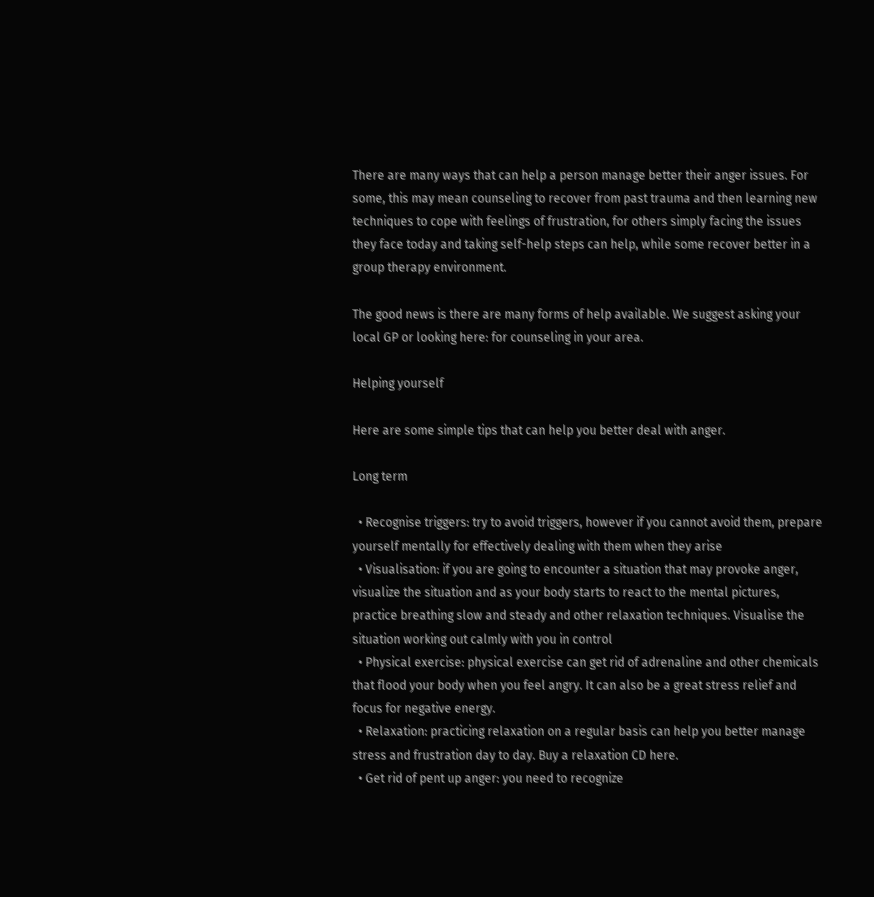There are many ways that can help a person manage better their anger issues. For some, this may mean counseling to recover from past trauma and then learning new techniques to cope with feelings of frustration, for others simply facing the issues they face today and taking self-help steps can help, while some recover better in a group therapy environment.

The good news is there are many forms of help available. We suggest asking your local GP or looking here: for counseling in your area.

Helping yourself

Here are some simple tips that can help you better deal with anger.

Long term

  • Recognise triggers: try to avoid triggers, however if you cannot avoid them, prepare yourself mentally for effectively dealing with them when they arise
  • Visualisation: if you are going to encounter a situation that may provoke anger, visualize the situation and as your body starts to react to the mental pictures, practice breathing slow and steady and other relaxation techniques. Visualise the situation working out calmly with you in control
  • Physical exercise: physical exercise can get rid of adrenaline and other chemicals that flood your body when you feel angry. It can also be a great stress relief and focus for negative energy.
  • Relaxation: practicing relaxation on a regular basis can help you better manage stress and frustration day to day. Buy a relaxation CD here.
  • Get rid of pent up anger: you need to recognize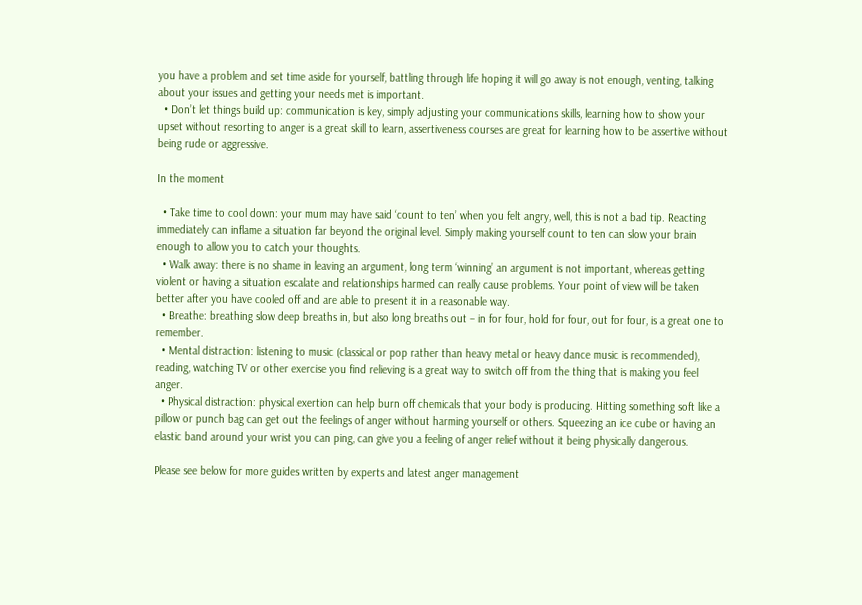you have a problem and set time aside for yourself, battling through life hoping it will go away is not enough, venting, talking about your issues and getting your needs met is important.
  • Don’t let things build up: communication is key, simply adjusting your communications skills, learning how to show your upset without resorting to anger is a great skill to learn, assertiveness courses are great for learning how to be assertive without being rude or aggressive.

In the moment

  • Take time to cool down: your mum may have said ‘count to ten’ when you felt angry, well, this is not a bad tip. Reacting immediately can inflame a situation far beyond the original level. Simply making yourself count to ten can slow your brain enough to allow you to catch your thoughts.
  • Walk away: there is no shame in leaving an argument, long term ‘winning’ an argument is not important, whereas getting violent or having a situation escalate and relationships harmed can really cause problems. Your point of view will be taken better after you have cooled off and are able to present it in a reasonable way.
  • Breathe: breathing slow deep breaths in, but also long breaths out – in for four, hold for four, out for four, is a great one to remember.
  • Mental distraction: listening to music (classical or pop rather than heavy metal or heavy dance music is recommended), reading, watching TV or other exercise you find relieving is a great way to switch off from the thing that is making you feel anger.
  • Physical distraction: physical exertion can help burn off chemicals that your body is producing. Hitting something soft like a pillow or punch bag can get out the feelings of anger without harming yourself or others. Squeezing an ice cube or having an elastic band around your wrist you can ping, can give you a feeling of anger relief without it being physically dangerous.

Please see below for more guides written by experts and latest anger management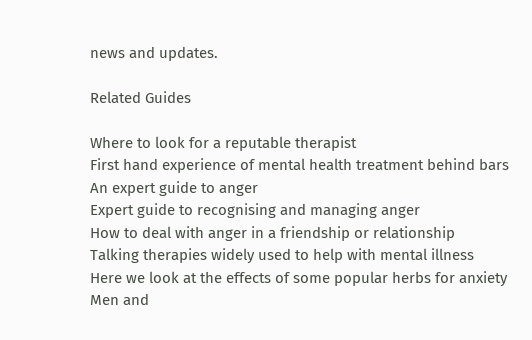news and updates.

Related Guides

Where to look for a reputable therapist
First hand experience of mental health treatment behind bars
An expert guide to anger
Expert guide to recognising and managing anger
How to deal with anger in a friendship or relationship
Talking therapies widely used to help with mental illness
Here we look at the effects of some popular herbs for anxiety
Men and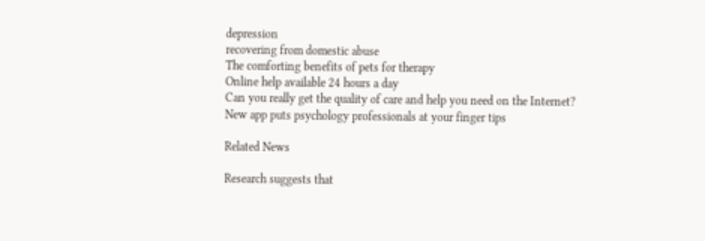depression
recovering from domestic abuse
The comforting benefits of pets for therapy
Online help available 24 hours a day
Can you really get the quality of care and help you need on the Internet?
New app puts psychology professionals at your finger tips

Related News

Research suggests that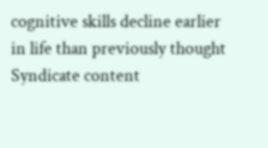cognitive skills decline earlier in life than previously thought
Syndicate content